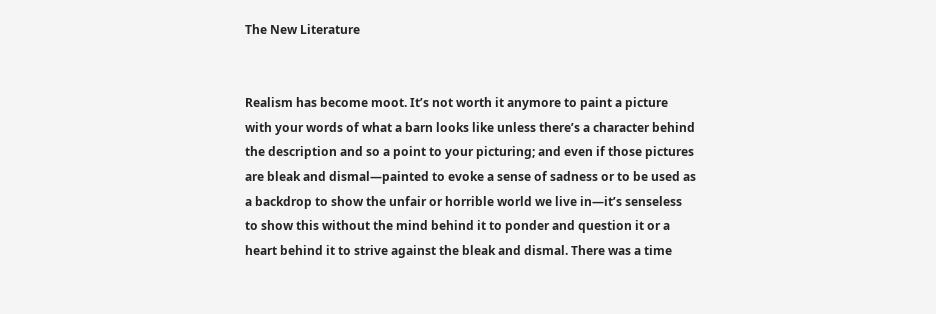The New Literature


Realism has become moot. It’s not worth it anymore to paint a picture with your words of what a barn looks like unless there’s a character behind the description and so a point to your picturing; and even if those pictures are bleak and dismal—painted to evoke a sense of sadness or to be used as a backdrop to show the unfair or horrible world we live in—it’s senseless to show this without the mind behind it to ponder and question it or a heart behind it to strive against the bleak and dismal. There was a time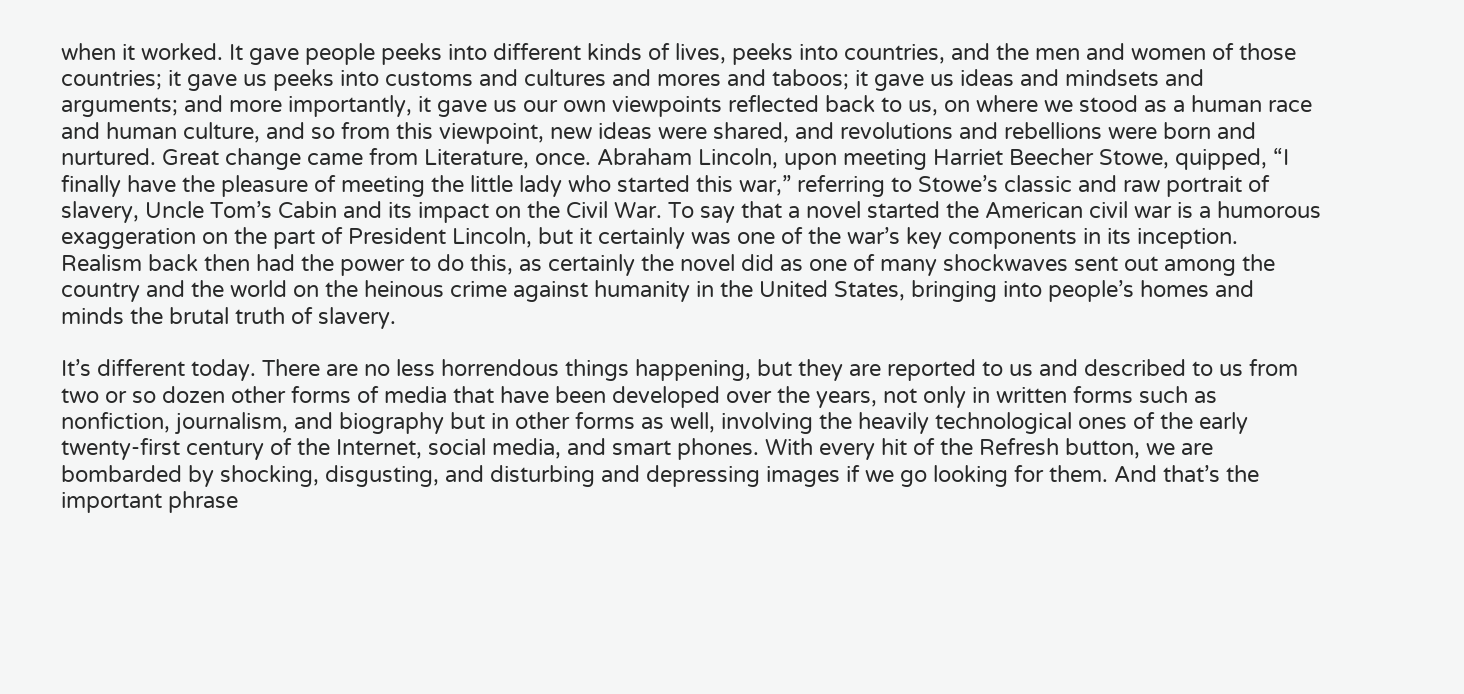when it worked. It gave people peeks into different kinds of lives, peeks into countries, and the men and women of those countries; it gave us peeks into customs and cultures and mores and taboos; it gave us ideas and mindsets and arguments; and more importantly, it gave us our own viewpoints reflected back to us, on where we stood as a human race and human culture, and so from this viewpoint, new ideas were shared, and revolutions and rebellions were born and nurtured. Great change came from Literature, once. Abraham Lincoln, upon meeting Harriet Beecher Stowe, quipped, “I finally have the pleasure of meeting the little lady who started this war,” referring to Stowe’s classic and raw portrait of slavery, Uncle Tom’s Cabin and its impact on the Civil War. To say that a novel started the American civil war is a humorous exaggeration on the part of President Lincoln, but it certainly was one of the war’s key components in its inception. Realism back then had the power to do this, as certainly the novel did as one of many shockwaves sent out among the country and the world on the heinous crime against humanity in the United States, bringing into people’s homes and minds the brutal truth of slavery.

It’s different today. There are no less horrendous things happening, but they are reported to us and described to us from two or so dozen other forms of media that have been developed over the years, not only in written forms such as nonfiction, journalism, and biography but in other forms as well, involving the heavily technological ones of the early twenty-first century of the Internet, social media, and smart phones. With every hit of the Refresh button, we are bombarded by shocking, disgusting, and disturbing and depressing images if we go looking for them. And that’s the important phrase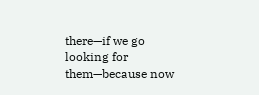there—if we go looking for them—because now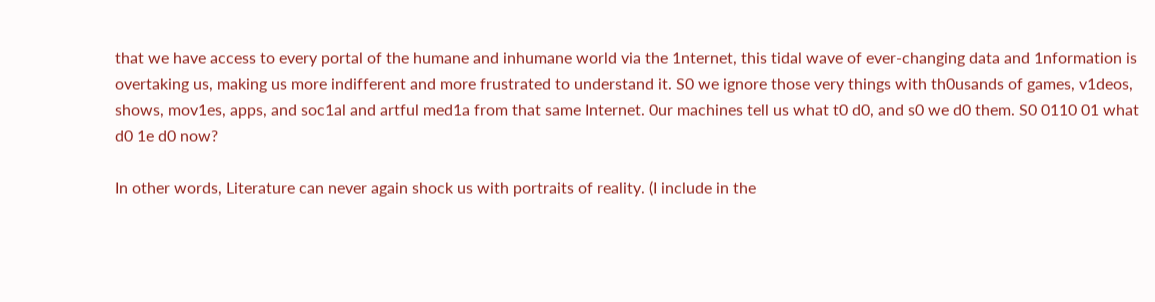that we have access to every portal of the humane and inhumane world via the 1nternet, this tidal wave of ever-changing data and 1nformation is overtaking us, making us more indifferent and more frustrated to understand it. S0 we ignore those very things with th0usands of games, v1deos, shows, mov1es, apps, and soc1al and artful med1a from that same Internet. 0ur machines tell us what t0 d0, and s0 we d0 them. S0 0110 01 what d0 1e d0 now?

In other words, Literature can never again shock us with portraits of reality. (I include in the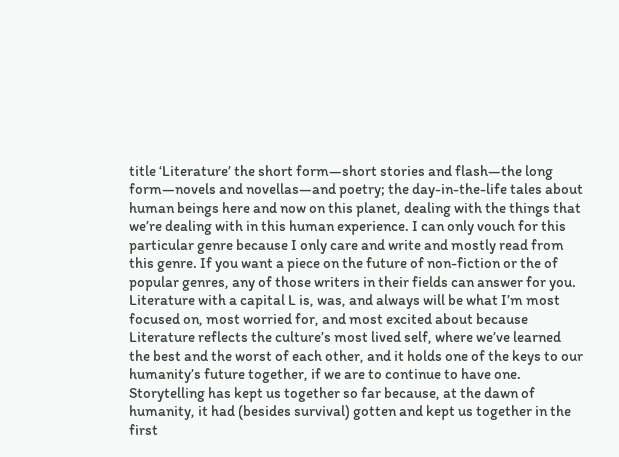title ‘Literature’ the short form—short stories and flash—the long form—novels and novellas—and poetry; the day-in-the-life tales about human beings here and now on this planet, dealing with the things that we’re dealing with in this human experience. I can only vouch for this particular genre because I only care and write and mostly read from this genre. If you want a piece on the future of non-fiction or the of popular genres, any of those writers in their fields can answer for you. Literature with a capital L is, was, and always will be what I’m most focused on, most worried for, and most excited about because Literature reflects the culture’s most lived self, where we’ve learned the best and the worst of each other, and it holds one of the keys to our humanity’s future together, if we are to continue to have one. Storytelling has kept us together so far because, at the dawn of humanity, it had (besides survival) gotten and kept us together in the first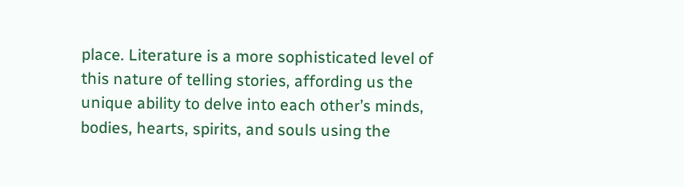place. Literature is a more sophisticated level of this nature of telling stories, affording us the unique ability to delve into each other’s minds, bodies, hearts, spirits, and souls using the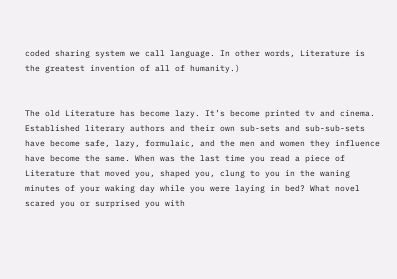coded sharing system we call language. In other words, Literature is the greatest invention of all of humanity.)


The old Literature has become lazy. It’s become printed tv and cinema. Established literary authors and their own sub-sets and sub-sub-sets have become safe, lazy, formulaic, and the men and women they influence have become the same. When was the last time you read a piece of Literature that moved you, shaped you, clung to you in the waning minutes of your waking day while you were laying in bed? What novel scared you or surprised you with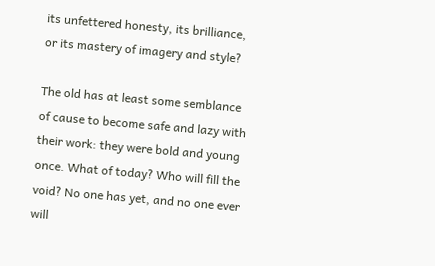its unfettered honesty, its brilliance, or its mastery of imagery and style?

The old has at least some semblance of cause to become safe and lazy with their work: they were bold and young once. What of today? Who will fill the void? No one has yet, and no one ever will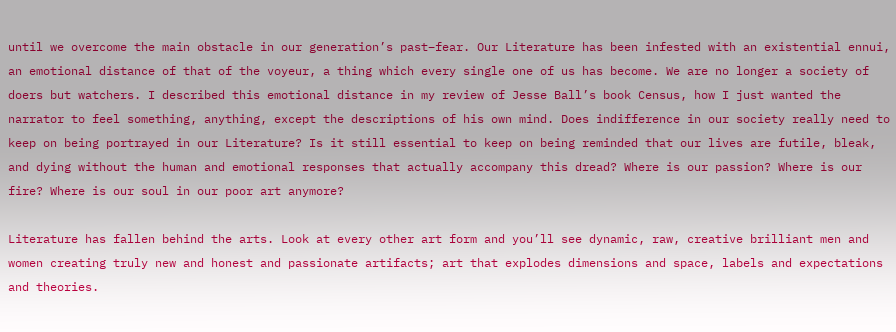until we overcome the main obstacle in our generation’s past–fear. Our Literature has been infested with an existential ennui, an emotional distance of that of the voyeur, a thing which every single one of us has become. We are no longer a society of doers but watchers. I described this emotional distance in my review of Jesse Ball’s book Census, how I just wanted the narrator to feel something, anything, except the descriptions of his own mind. Does indifference in our society really need to keep on being portrayed in our Literature? Is it still essential to keep on being reminded that our lives are futile, bleak, and dying without the human and emotional responses that actually accompany this dread? Where is our passion? Where is our fire? Where is our soul in our poor art anymore?

Literature has fallen behind the arts. Look at every other art form and you’ll see dynamic, raw, creative brilliant men and women creating truly new and honest and passionate artifacts; art that explodes dimensions and space, labels and expectations and theories.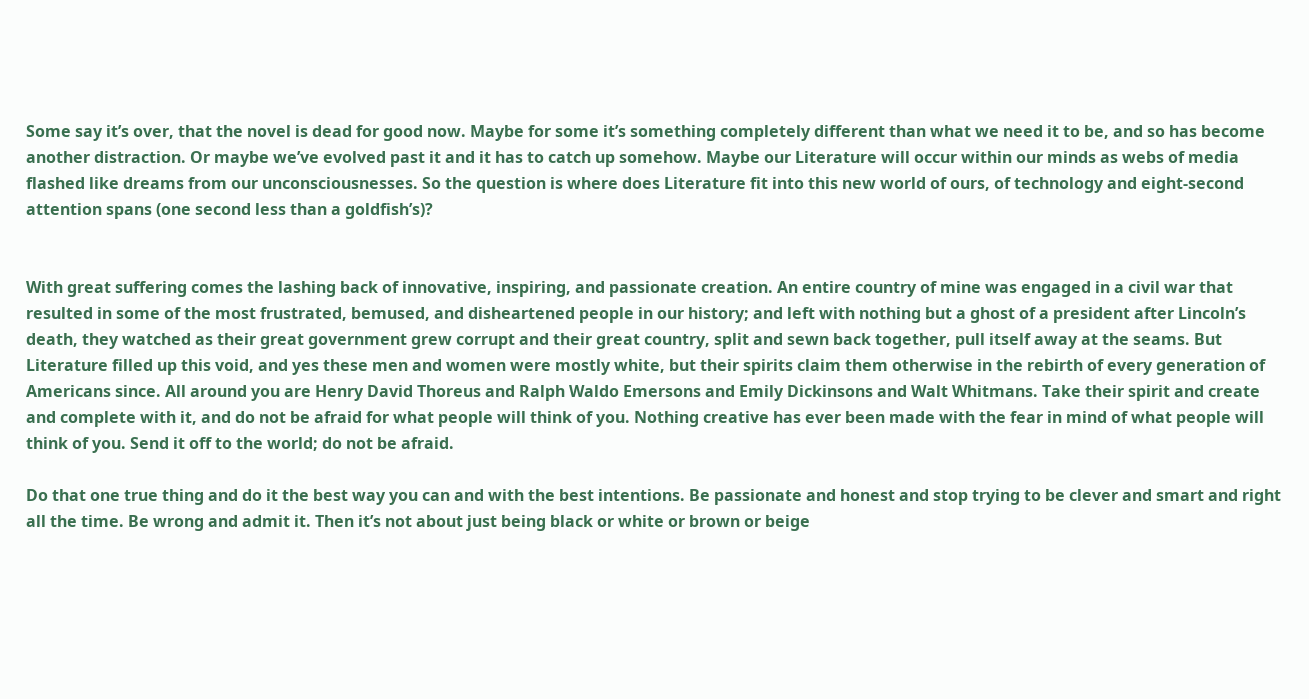Some say it’s over, that the novel is dead for good now. Maybe for some it’s something completely different than what we need it to be, and so has become another distraction. Or maybe we’ve evolved past it and it has to catch up somehow. Maybe our Literature will occur within our minds as webs of media flashed like dreams from our unconsciousnesses. So the question is where does Literature fit into this new world of ours, of technology and eight-second attention spans (one second less than a goldfish’s)?


With great suffering comes the lashing back of innovative, inspiring, and passionate creation. An entire country of mine was engaged in a civil war that resulted in some of the most frustrated, bemused, and disheartened people in our history; and left with nothing but a ghost of a president after Lincoln’s death, they watched as their great government grew corrupt and their great country, split and sewn back together, pull itself away at the seams. But Literature filled up this void, and yes these men and women were mostly white, but their spirits claim them otherwise in the rebirth of every generation of Americans since. All around you are Henry David Thoreus and Ralph Waldo Emersons and Emily Dickinsons and Walt Whitmans. Take their spirit and create and complete with it, and do not be afraid for what people will think of you. Nothing creative has ever been made with the fear in mind of what people will think of you. Send it off to the world; do not be afraid.

Do that one true thing and do it the best way you can and with the best intentions. Be passionate and honest and stop trying to be clever and smart and right all the time. Be wrong and admit it. Then it’s not about just being black or white or brown or beige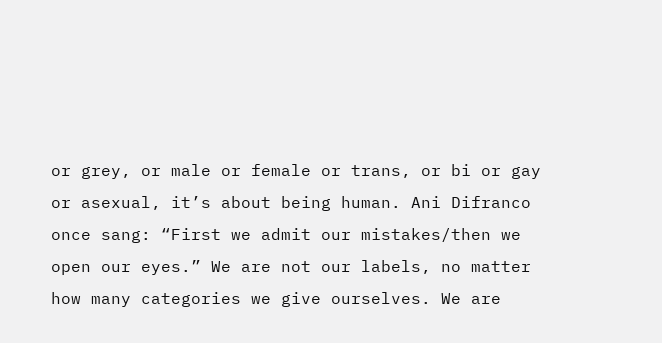or grey, or male or female or trans, or bi or gay or asexual, it’s about being human. Ani Difranco once sang: “First we admit our mistakes/then we open our eyes.” We are not our labels, no matter how many categories we give ourselves. We are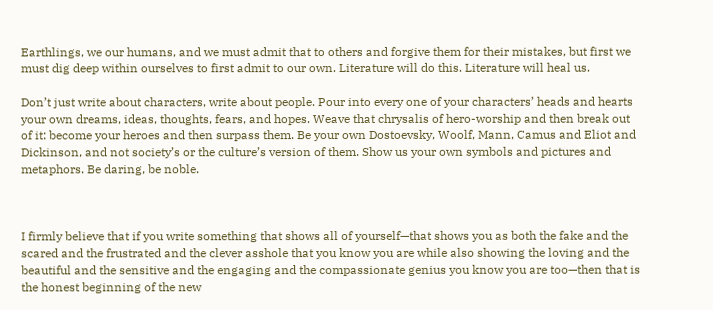Earthlings, we our humans, and we must admit that to others and forgive them for their mistakes, but first we must dig deep within ourselves to first admit to our own. Literature will do this. Literature will heal us.

Don’t just write about characters, write about people. Pour into every one of your characters’ heads and hearts your own dreams, ideas, thoughts, fears, and hopes. Weave that chrysalis of hero-worship and then break out of it: become your heroes and then surpass them. Be your own Dostoevsky, Woolf, Mann, Camus and Eliot and Dickinson, and not society’s or the culture’s version of them. Show us your own symbols and pictures and metaphors. Be daring, be noble.



I firmly believe that if you write something that shows all of yourself—that shows you as both the fake and the scared and the frustrated and the clever asshole that you know you are while also showing the loving and the beautiful and the sensitive and the engaging and the compassionate genius you know you are too—then that is the honest beginning of the new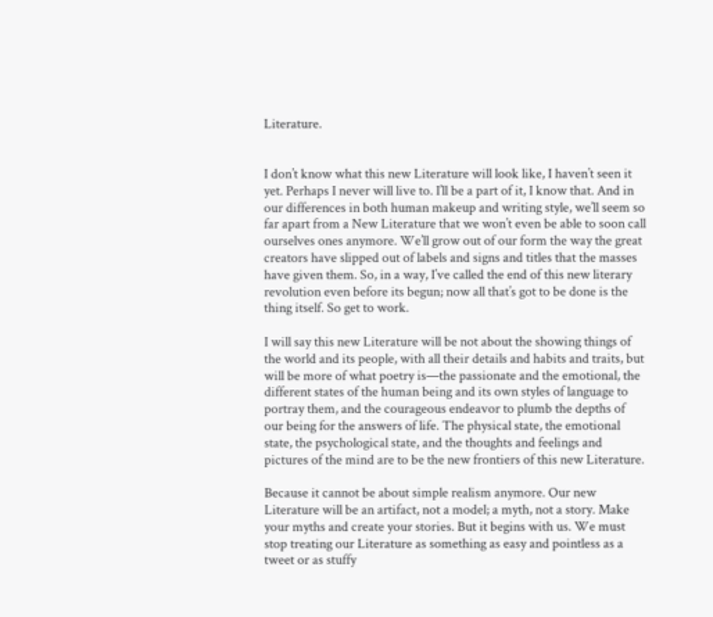Literature.


I don’t know what this new Literature will look like, I haven’t seen it yet. Perhaps I never will live to. I’ll be a part of it, I know that. And in our differences in both human makeup and writing style, we’ll seem so far apart from a New Literature that we won’t even be able to soon call ourselves ones anymore. We’ll grow out of our form the way the great creators have slipped out of labels and signs and titles that the masses have given them. So, in a way, I’ve called the end of this new literary revolution even before its begun; now all that’s got to be done is the thing itself. So get to work.

I will say this new Literature will be not about the showing things of the world and its people, with all their details and habits and traits, but will be more of what poetry is—the passionate and the emotional, the different states of the human being and its own styles of language to portray them, and the courageous endeavor to plumb the depths of our being for the answers of life. The physical state, the emotional state, the psychological state, and the thoughts and feelings and pictures of the mind are to be the new frontiers of this new Literature.

Because it cannot be about simple realism anymore. Our new Literature will be an artifact, not a model; a myth, not a story. Make your myths and create your stories. But it begins with us. We must stop treating our Literature as something as easy and pointless as a tweet or as stuffy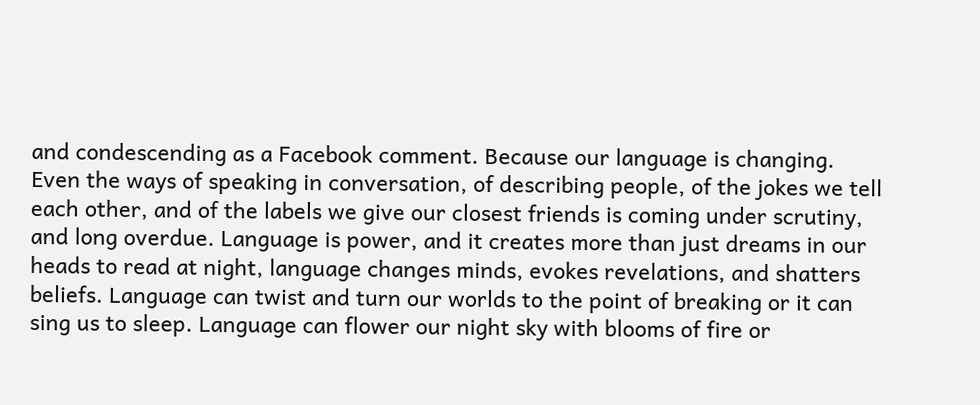and condescending as a Facebook comment. Because our language is changing. Even the ways of speaking in conversation, of describing people, of the jokes we tell each other, and of the labels we give our closest friends is coming under scrutiny, and long overdue. Language is power, and it creates more than just dreams in our heads to read at night, language changes minds, evokes revelations, and shatters beliefs. Language can twist and turn our worlds to the point of breaking or it can sing us to sleep. Language can flower our night sky with blooms of fire or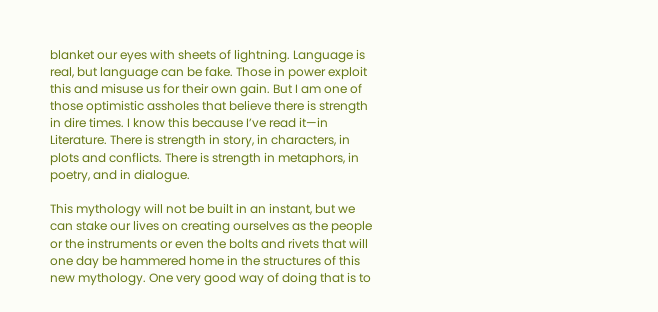blanket our eyes with sheets of lightning. Language is real, but language can be fake. Those in power exploit this and misuse us for their own gain. But I am one of those optimistic assholes that believe there is strength in dire times. I know this because I’ve read it—in Literature. There is strength in story, in characters, in plots and conflicts. There is strength in metaphors, in poetry, and in dialogue.

This mythology will not be built in an instant, but we can stake our lives on creating ourselves as the people or the instruments or even the bolts and rivets that will one day be hammered home in the structures of this new mythology. One very good way of doing that is to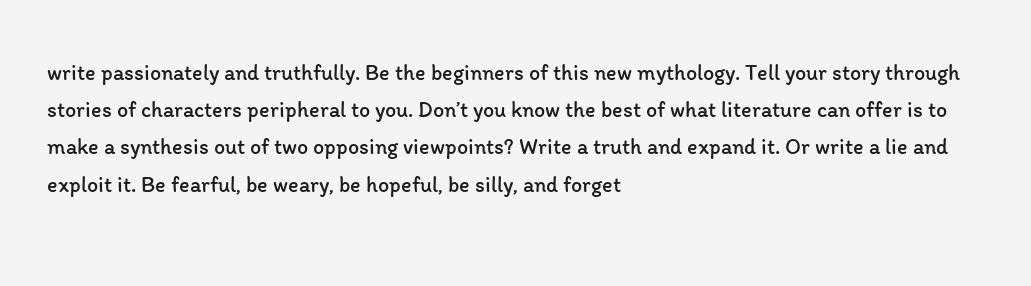write passionately and truthfully. Be the beginners of this new mythology. Tell your story through stories of characters peripheral to you. Don’t you know the best of what literature can offer is to make a synthesis out of two opposing viewpoints? Write a truth and expand it. Or write a lie and exploit it. Be fearful, be weary, be hopeful, be silly, and forget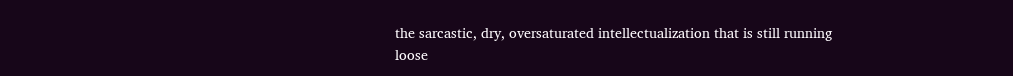the sarcastic, dry, oversaturated intellectualization that is still running loose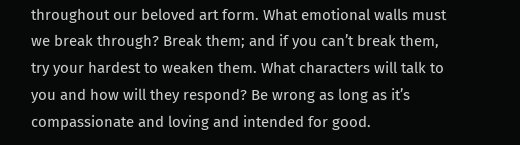throughout our beloved art form. What emotional walls must we break through? Break them; and if you can’t break them, try your hardest to weaken them. What characters will talk to you and how will they respond? Be wrong as long as it’s compassionate and loving and intended for good.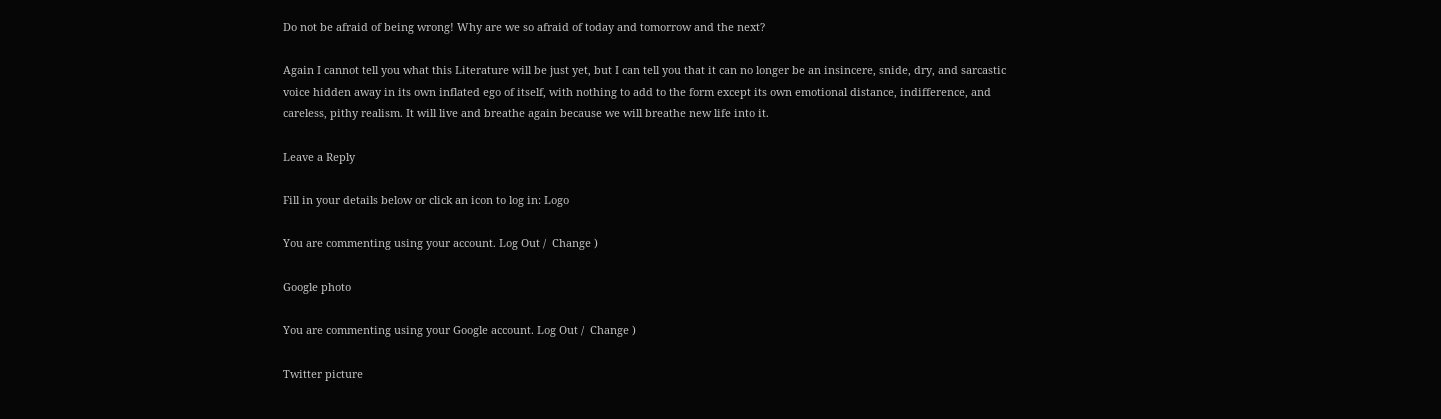Do not be afraid of being wrong! Why are we so afraid of today and tomorrow and the next?

Again I cannot tell you what this Literature will be just yet, but I can tell you that it can no longer be an insincere, snide, dry, and sarcastic voice hidden away in its own inflated ego of itself, with nothing to add to the form except its own emotional distance, indifference, and careless, pithy realism. It will live and breathe again because we will breathe new life into it.

Leave a Reply

Fill in your details below or click an icon to log in: Logo

You are commenting using your account. Log Out /  Change )

Google photo

You are commenting using your Google account. Log Out /  Change )

Twitter picture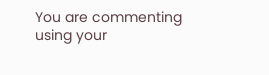You are commenting using your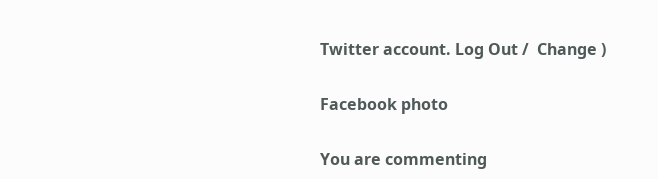Twitter account. Log Out /  Change )

Facebook photo

You are commenting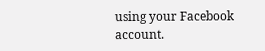using your Facebook account.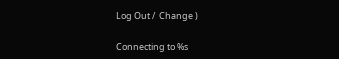Log Out /  Change )

Connecting to %s